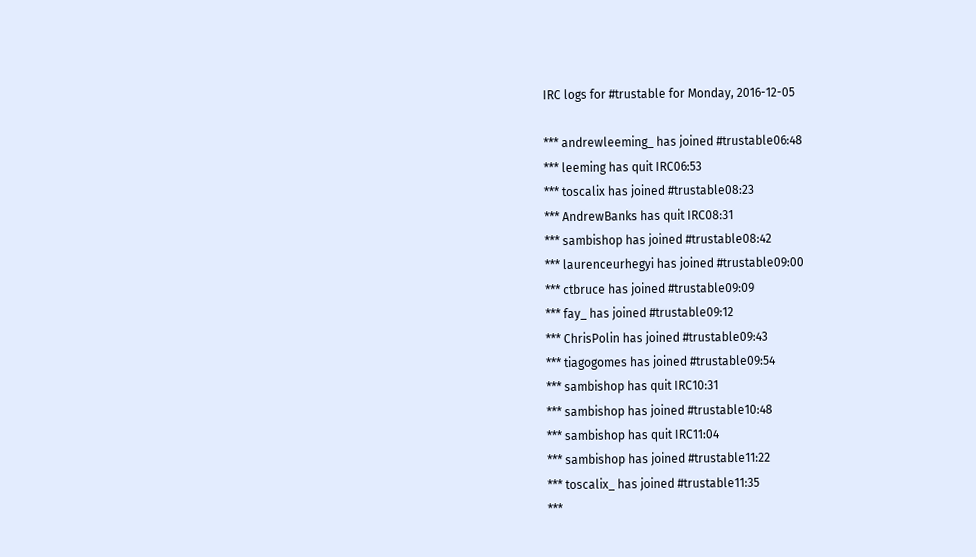IRC logs for #trustable for Monday, 2016-12-05

*** andrewleeming_ has joined #trustable06:48
*** leeming has quit IRC06:53
*** toscalix has joined #trustable08:23
*** AndrewBanks has quit IRC08:31
*** sambishop has joined #trustable08:42
*** laurenceurhegyi has joined #trustable09:00
*** ctbruce has joined #trustable09:09
*** fay_ has joined #trustable09:12
*** ChrisPolin has joined #trustable09:43
*** tiagogomes has joined #trustable09:54
*** sambishop has quit IRC10:31
*** sambishop has joined #trustable10:48
*** sambishop has quit IRC11:04
*** sambishop has joined #trustable11:22
*** toscalix_ has joined #trustable11:35
***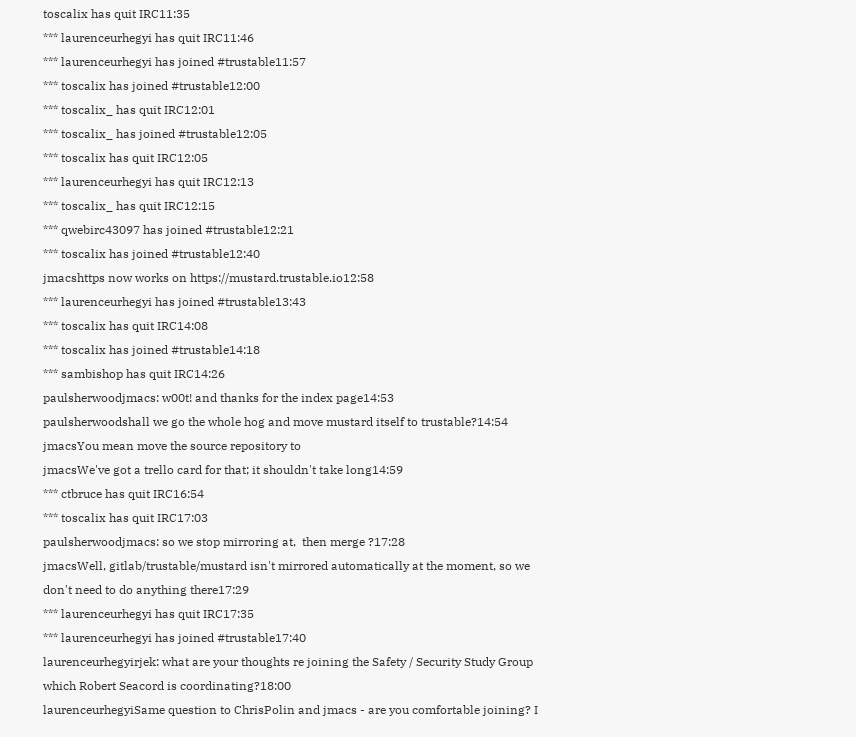toscalix has quit IRC11:35
*** laurenceurhegyi has quit IRC11:46
*** laurenceurhegyi has joined #trustable11:57
*** toscalix has joined #trustable12:00
*** toscalix_ has quit IRC12:01
*** toscalix_ has joined #trustable12:05
*** toscalix has quit IRC12:05
*** laurenceurhegyi has quit IRC12:13
*** toscalix_ has quit IRC12:15
*** qwebirc43097 has joined #trustable12:21
*** toscalix has joined #trustable12:40
jmacshttps now works on https://mustard.trustable.io12:58
*** laurenceurhegyi has joined #trustable13:43
*** toscalix has quit IRC14:08
*** toscalix has joined #trustable14:18
*** sambishop has quit IRC14:26
paulsherwoodjmacs: w00t! and thanks for the index page14:53
paulsherwoodshall we go the whole hog and move mustard itself to trustable?14:54
jmacsYou mean move the source repository to
jmacsWe've got a trello card for that; it shouldn't take long14:59
*** ctbruce has quit IRC16:54
*** toscalix has quit IRC17:03
paulsherwoodjmacs: so we stop mirroring at,  then merge ?17:28
jmacsWell, gitlab/trustable/mustard isn't mirrored automatically at the moment, so we don't need to do anything there17:29
*** laurenceurhegyi has quit IRC17:35
*** laurenceurhegyi has joined #trustable17:40
laurenceurhegyirjek: what are your thoughts re joining the Safety / Security Study Group which Robert Seacord is coordinating?18:00
laurenceurhegyiSame question to ChrisPolin and jmacs - are you comfortable joining? I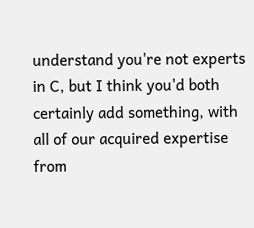understand you're not experts in C, but I think you'd both certainly add something, with all of our acquired expertise from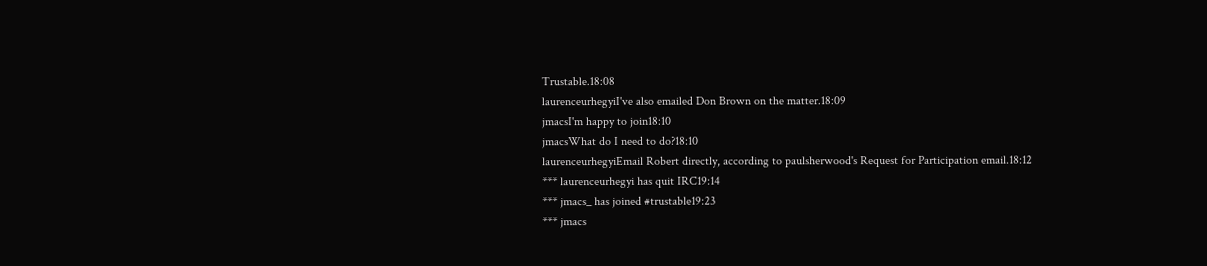Trustable.18:08
laurenceurhegyiI've also emailed Don Brown on the matter.18:09
jmacsI'm happy to join18:10
jmacsWhat do I need to do?18:10
laurenceurhegyiEmail Robert directly, according to paulsherwood's Request for Participation email.18:12
*** laurenceurhegyi has quit IRC19:14
*** jmacs_ has joined #trustable19:23
*** jmacs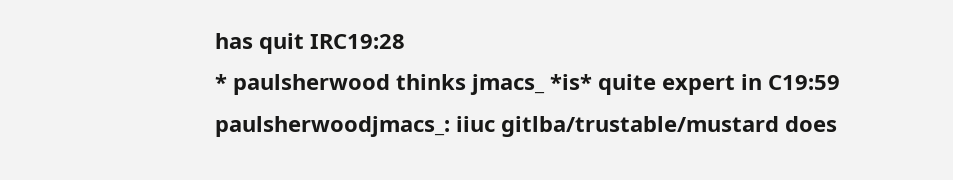has quit IRC19:28
* paulsherwood thinks jmacs_ *is* quite expert in C19:59
paulsherwoodjmacs_: iiuc gitlba/trustable/mustard does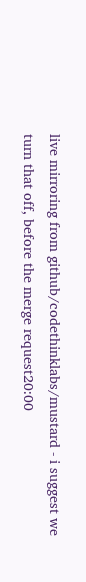live mirroring from github/codethinklabs/mustard - i suggest we turn that off, before the merge request20:00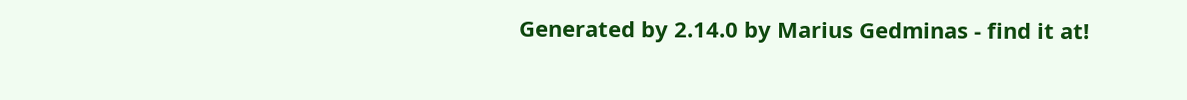Generated by 2.14.0 by Marius Gedminas - find it at!